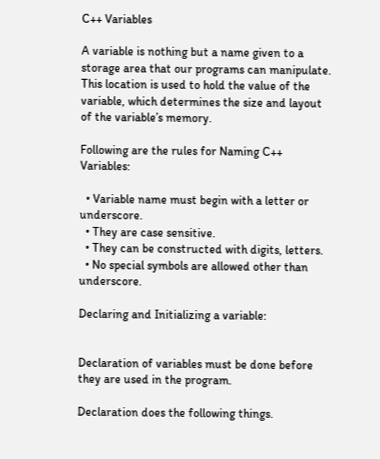C++ Variables

A variable is nothing but a name given to a storage area that our programs can manipulate. This location is used to hold the value of the variable, which determines the size and layout of the variable’s memory.

Following are the rules for Naming C++ Variables:

  • Variable name must begin with a letter or underscore.
  • They are case sensitive.
  • They can be constructed with digits, letters.
  • No special symbols are allowed other than underscore.

Declaring and Initializing a variable:


Declaration of variables must be done before they are used in the program.

Declaration does the following things.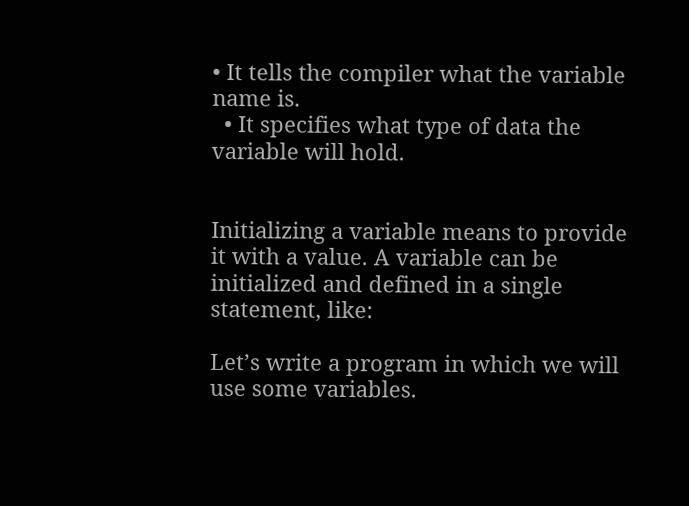• It tells the compiler what the variable name is.
  • It specifies what type of data the variable will hold.


Initializing a variable means to provide it with a value. A variable can be initialized and defined in a single statement, like:

Let’s write a program in which we will use some variables.